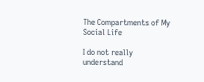The Compartments of My Social Life

I do not really understand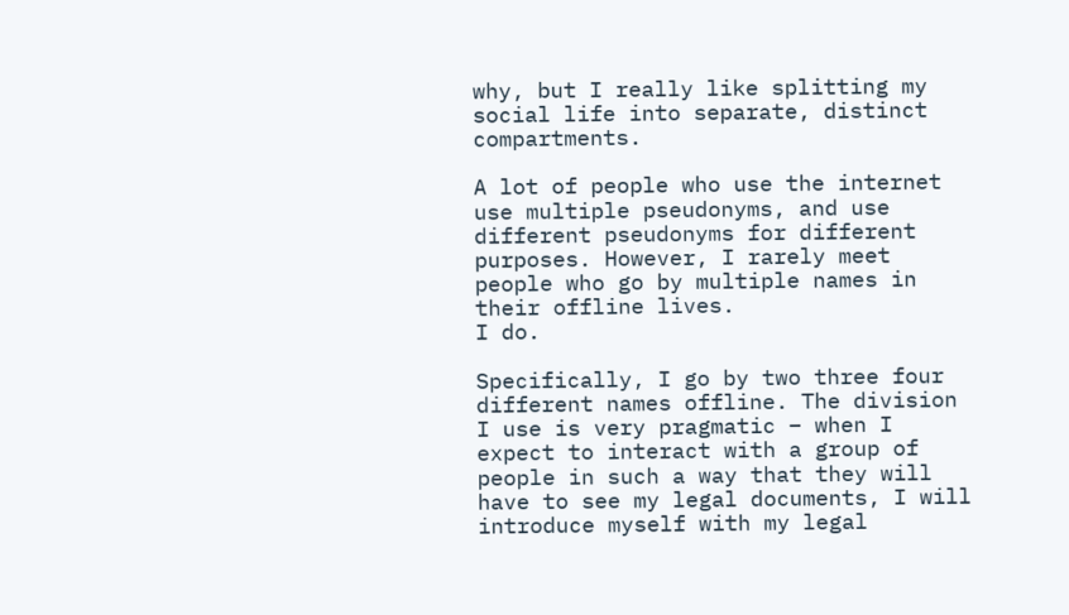why, but I really like splitting my social life into separate, distinct compartments.

A lot of people who use the internet use multiple pseudonyms, and use different pseudonyms for different purposes. However, I rarely meet people who go by multiple names in their offline lives.
I do.

Specifically, I go by two three four different names offline. The division I use is very pragmatic – when I expect to interact with a group of people in such a way that they will have to see my legal documents, I will introduce myself with my legal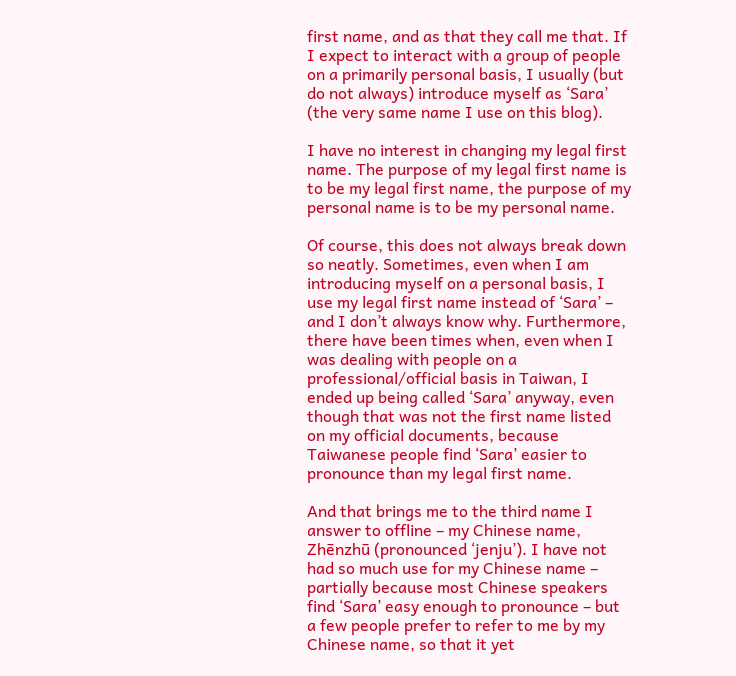first name, and as that they call me that. If I expect to interact with a group of people on a primarily personal basis, I usually (but do not always) introduce myself as ‘Sara’ (the very same name I use on this blog).

I have no interest in changing my legal first name. The purpose of my legal first name is to be my legal first name, the purpose of my personal name is to be my personal name.

Of course, this does not always break down so neatly. Sometimes, even when I am introducing myself on a personal basis, I use my legal first name instead of ‘Sara’ – and I don’t always know why. Furthermore, there have been times when, even when I was dealing with people on a professional/official basis in Taiwan, I ended up being called ‘Sara’ anyway, even though that was not the first name listed on my official documents, because Taiwanese people find ‘Sara’ easier to pronounce than my legal first name.

And that brings me to the third name I answer to offline – my Chinese name, Zhēnzhū (pronounced ‘jenju’). I have not had so much use for my Chinese name – partially because most Chinese speakers find ‘Sara’ easy enough to pronounce – but a few people prefer to refer to me by my Chinese name, so that it yet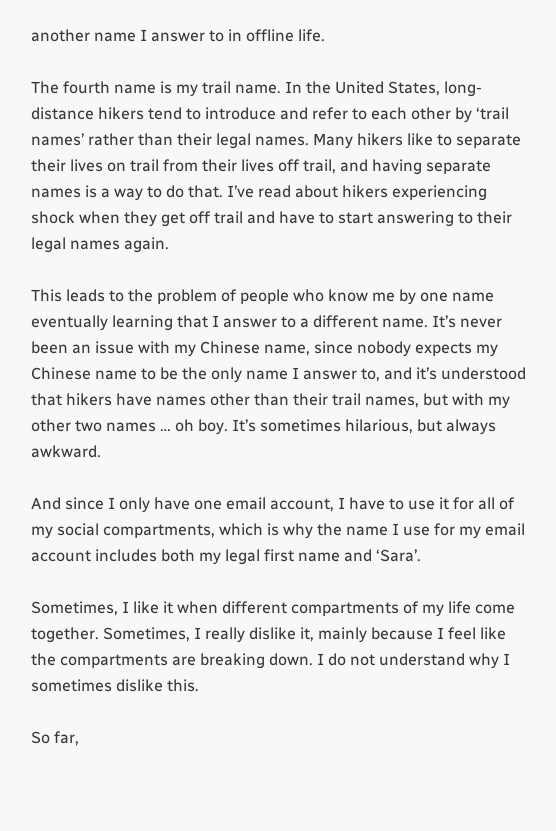another name I answer to in offline life.

The fourth name is my trail name. In the United States, long-distance hikers tend to introduce and refer to each other by ‘trail names’ rather than their legal names. Many hikers like to separate their lives on trail from their lives off trail, and having separate names is a way to do that. I’ve read about hikers experiencing shock when they get off trail and have to start answering to their legal names again.

This leads to the problem of people who know me by one name eventually learning that I answer to a different name. It’s never been an issue with my Chinese name, since nobody expects my Chinese name to be the only name I answer to, and it’s understood that hikers have names other than their trail names, but with my other two names … oh boy. It’s sometimes hilarious, but always awkward.

And since I only have one email account, I have to use it for all of my social compartments, which is why the name I use for my email account includes both my legal first name and ‘Sara’.

Sometimes, I like it when different compartments of my life come together. Sometimes, I really dislike it, mainly because I feel like the compartments are breaking down. I do not understand why I sometimes dislike this.

So far,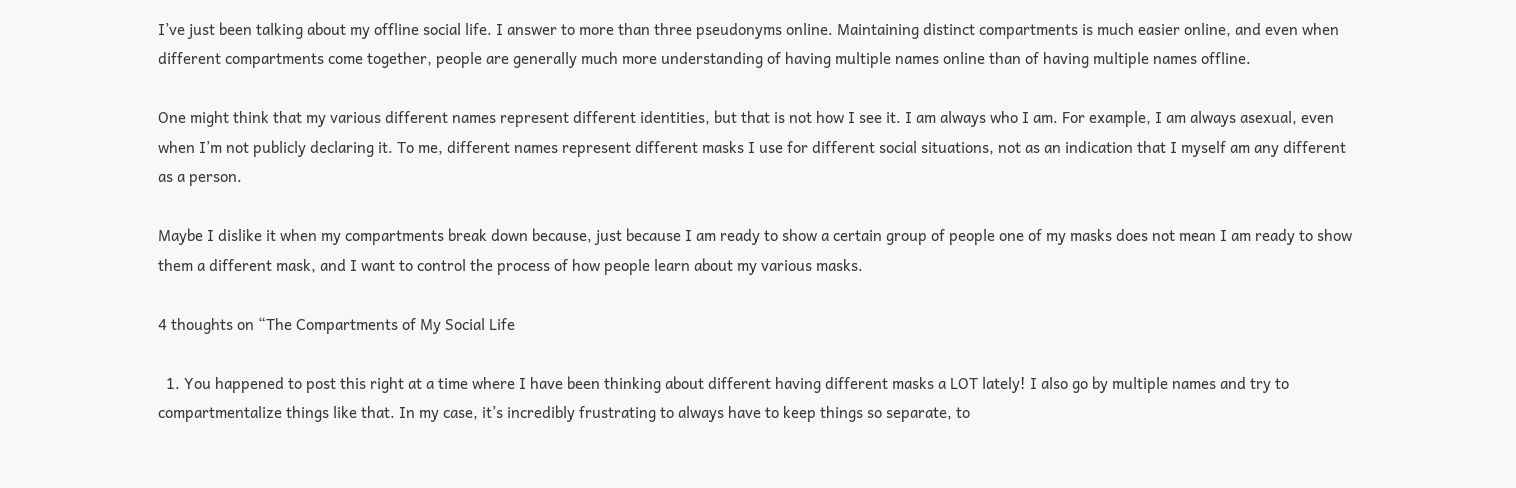I’ve just been talking about my offline social life. I answer to more than three pseudonyms online. Maintaining distinct compartments is much easier online, and even when different compartments come together, people are generally much more understanding of having multiple names online than of having multiple names offline.

One might think that my various different names represent different identities, but that is not how I see it. I am always who I am. For example, I am always asexual, even when I’m not publicly declaring it. To me, different names represent different masks I use for different social situations, not as an indication that I myself am any different as a person.

Maybe I dislike it when my compartments break down because, just because I am ready to show a certain group of people one of my masks does not mean I am ready to show them a different mask, and I want to control the process of how people learn about my various masks.

4 thoughts on “The Compartments of My Social Life

  1. You happened to post this right at a time where I have been thinking about different having different masks a LOT lately! I also go by multiple names and try to compartmentalize things like that. In my case, it’s incredibly frustrating to always have to keep things so separate, to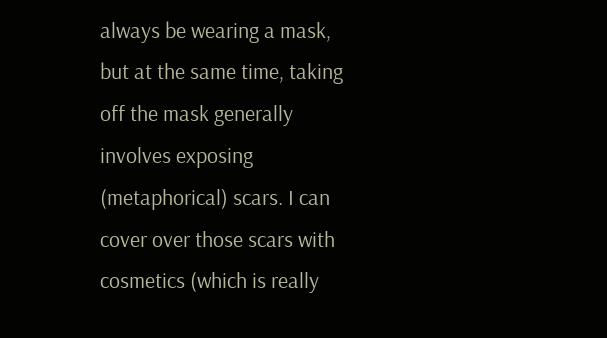always be wearing a mask, but at the same time, taking off the mask generally involves exposing (metaphorical) scars. I can cover over those scars with cosmetics (which is really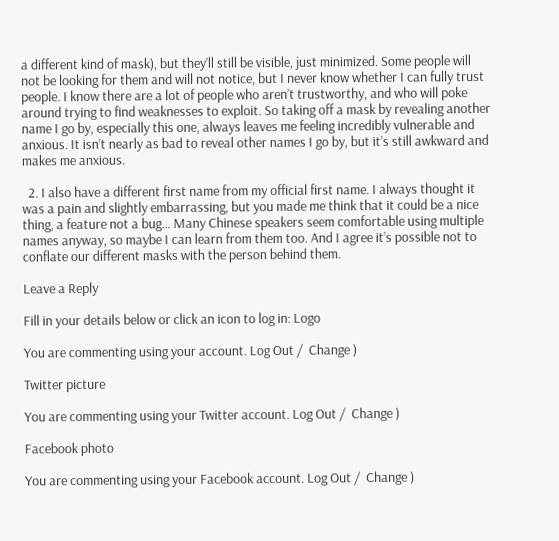a different kind of mask), but they’ll still be visible, just minimized. Some people will not be looking for them and will not notice, but I never know whether I can fully trust people. I know there are a lot of people who aren’t trustworthy, and who will poke around trying to find weaknesses to exploit. So taking off a mask by revealing another name I go by, especially this one, always leaves me feeling incredibly vulnerable and anxious. It isn’t nearly as bad to reveal other names I go by, but it’s still awkward and makes me anxious.

  2. I also have a different first name from my official first name. I always thought it was a pain and slightly embarrassing, but you made me think that it could be a nice thing, a feature not a bug… Many Chinese speakers seem comfortable using multiple names anyway, so maybe I can learn from them too. And I agree it’s possible not to conflate our different masks with the person behind them.

Leave a Reply

Fill in your details below or click an icon to log in: Logo

You are commenting using your account. Log Out /  Change )

Twitter picture

You are commenting using your Twitter account. Log Out /  Change )

Facebook photo

You are commenting using your Facebook account. Log Out /  Change )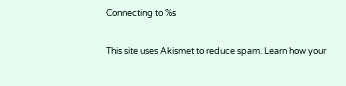Connecting to %s

This site uses Akismet to reduce spam. Learn how your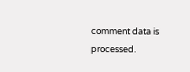comment data is processed.